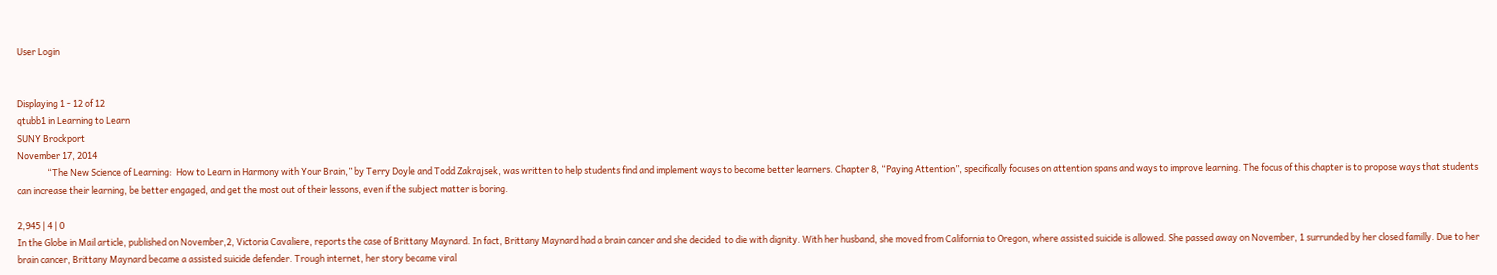User Login


Displaying 1 - 12 of 12
qtubb1 in Learning to Learn
SUNY Brockport
November 17, 2014
               “The New Science of Learning:  How to Learn in Harmony with Your Brain,” by Terry Doyle and Todd Zakrajsek, was written to help students find and implement ways to become better learners. Chapter 8, “Paying Attention”, specifically focuses on attention spans and ways to improve learning. The focus of this chapter is to propose ways that students can increase their learning, be better engaged, and get the most out of their lessons, even if the subject matter is boring.

2,945 | 4 | 0
In the Globe in Mail article, published on November,2, Victoria Cavaliere, reports the case of Brittany Maynard. In fact, Brittany Maynard had a brain cancer and she decided  to die with dignity. With her husband, she moved from California to Oregon, where assisted suicide is allowed. She passed away on November, 1 surrunded by her closed familly. Due to her brain cancer, Brittany Maynard became a assisted suicide defender. Trough internet, her story became viral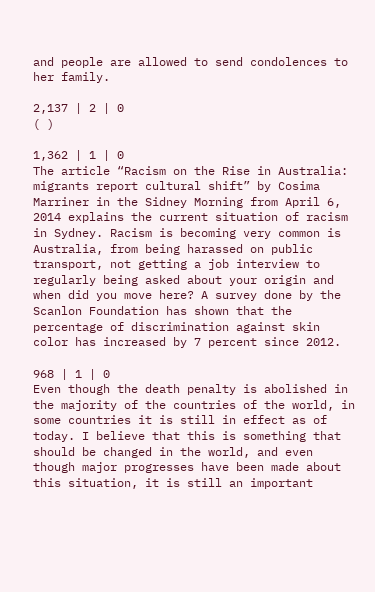and people are allowed to send condolences to her family.

2,137 | 2 | 0
( )

1,362 | 1 | 0
The article “Racism on the Rise in Australia: migrants report cultural shift” by Cosima Marriner in the Sidney Morning from April 6, 2014 explains the current situation of racism in Sydney. Racism is becoming very common is Australia, from being harassed on public transport, not getting a job interview to regularly being asked about your origin and when did you move here? A survey done by the Scanlon Foundation has shown that the percentage of discrimination against skin color has increased by 7 percent since 2012.

968 | 1 | 0
Even though the death penalty is abolished in the majority of the countries of the world, in some countries it is still in effect as of today. I believe that this is something that should be changed in the world, and even though major progresses have been made about this situation, it is still an important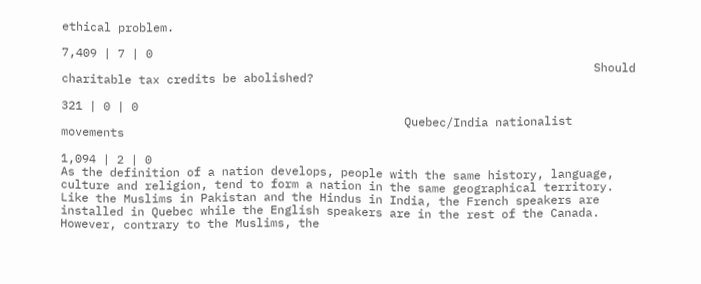ethical problem.

7,409 | 7 | 0
                                                                            Should charitable tax credits be abolished?

321 | 0 | 0
                                                 Quebec/India nationalist movements

1,094 | 2 | 0
As the definition of a nation develops, people with the same history, language, culture and religion, tend to form a nation in the same geographical territory. Like the Muslims in Pakistan and the Hindus in India, the French speakers are installed in Quebec while the English speakers are in the rest of the Canada. However, contrary to the Muslims, the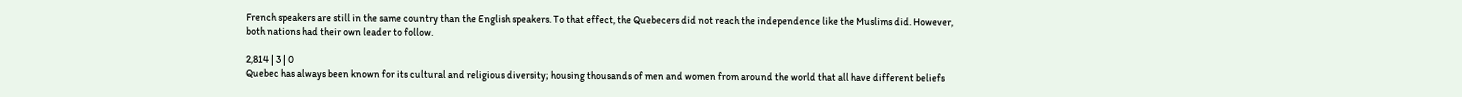French speakers are still in the same country than the English speakers. To that effect, the Quebecers did not reach the independence like the Muslims did. However, both nations had their own leader to follow.

2,814 | 3 | 0
Quebec has always been known for its cultural and religious diversity; housing thousands of men and women from around the world that all have different beliefs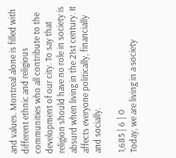and values. Montreal alone is filled with different ethnic and religious communities who all contribute to the development of our city. To say that religion should have no role in society is absurd when living in the 21st century. It affects everyone politically, financially and socially.

1,685 | 6 | 0
Today, we are living in a society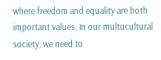where freedom and equality are both important values. In our multucultural society, we need to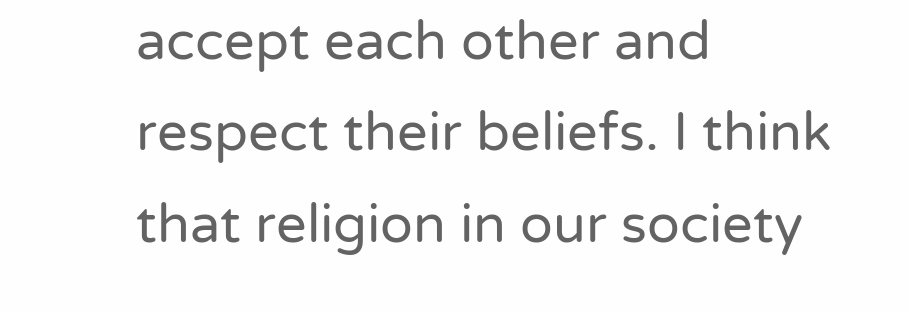accept each other and respect their beliefs. I think that religion in our society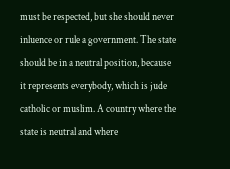must be respected, but she should never inluence or rule a government. The state should be in a neutral position, because it represents everybody, which is jude catholic or muslim. A country where the state is neutral and where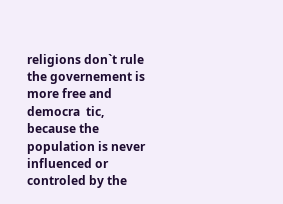religions don`t rule the governement is more free and democra  tic, because the population is never influenced or controled by the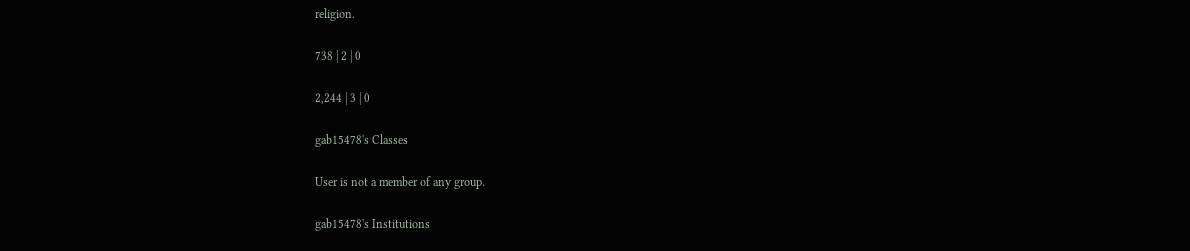religion.

738 | 2 | 0

2,244 | 3 | 0

gab15478's Classes

User is not a member of any group.

gab15478's Institutions